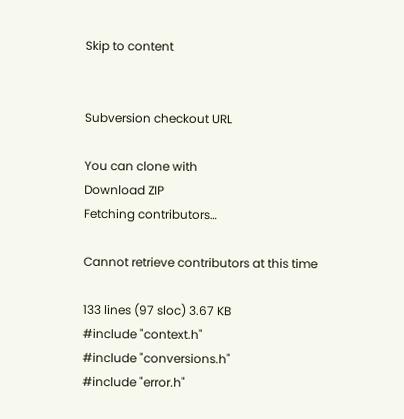Skip to content


Subversion checkout URL

You can clone with
Download ZIP
Fetching contributors…

Cannot retrieve contributors at this time

133 lines (97 sloc) 3.67 KB
#include "context.h"
#include "conversions.h"
#include "error.h"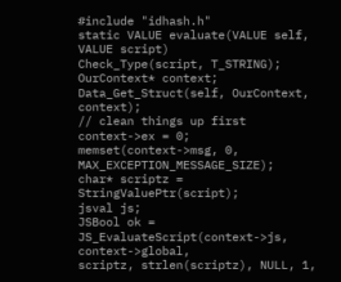#include "idhash.h"
static VALUE evaluate(VALUE self, VALUE script)
Check_Type(script, T_STRING);
OurContext* context;
Data_Get_Struct(self, OurContext, context);
// clean things up first
context->ex = 0;
memset(context->msg, 0, MAX_EXCEPTION_MESSAGE_SIZE);
char* scriptz = StringValuePtr(script);
jsval js;
JSBool ok = JS_EvaluateScript(context->js, context->global,
scriptz, strlen(scriptz), NULL, 1,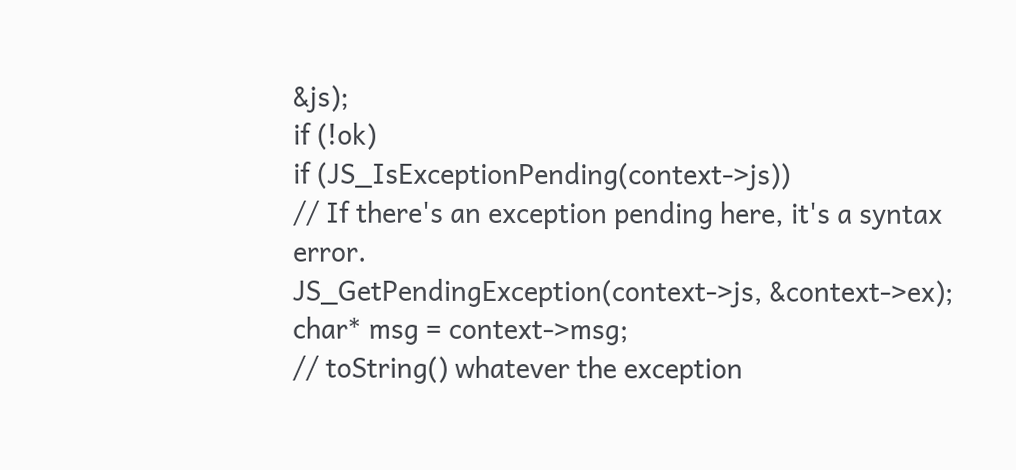&js);
if (!ok)
if (JS_IsExceptionPending(context->js))
// If there's an exception pending here, it's a syntax error.
JS_GetPendingException(context->js, &context->ex);
char* msg = context->msg;
// toString() whatever the exception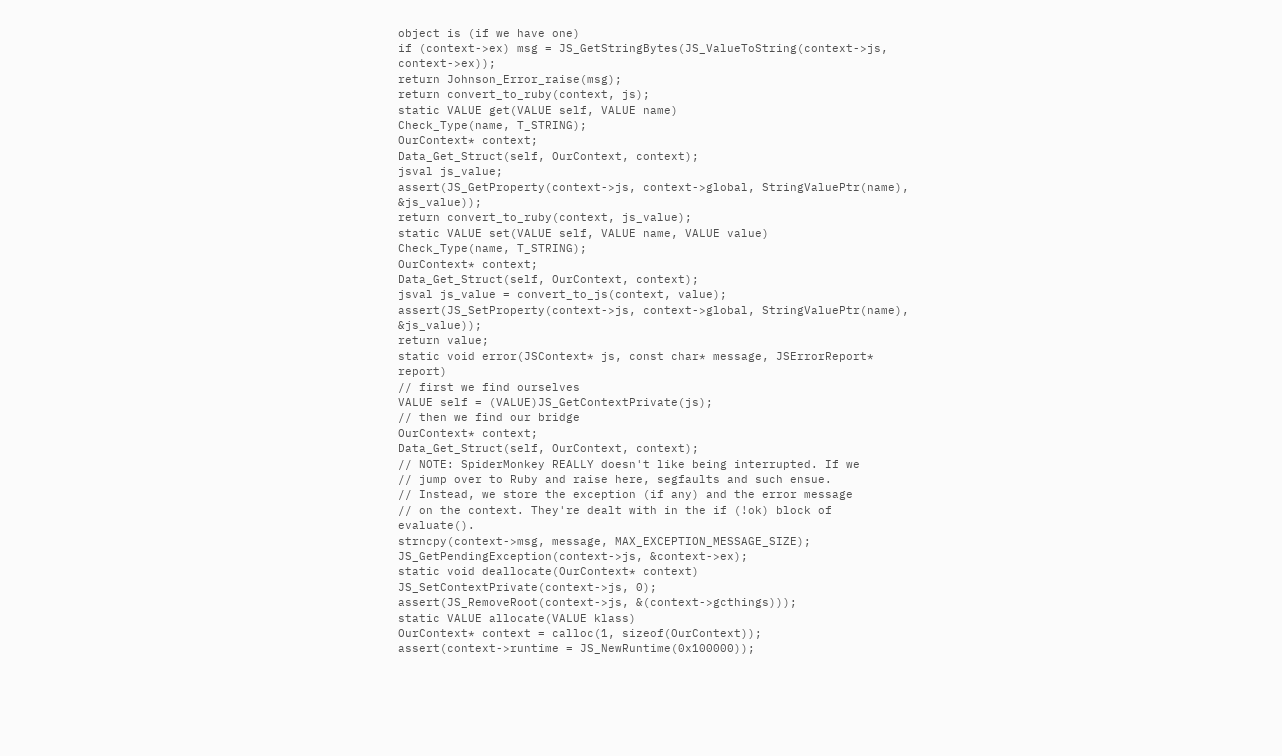object is (if we have one)
if (context->ex) msg = JS_GetStringBytes(JS_ValueToString(context->js, context->ex));
return Johnson_Error_raise(msg);
return convert_to_ruby(context, js);
static VALUE get(VALUE self, VALUE name)
Check_Type(name, T_STRING);
OurContext* context;
Data_Get_Struct(self, OurContext, context);
jsval js_value;
assert(JS_GetProperty(context->js, context->global, StringValuePtr(name), &js_value));
return convert_to_ruby(context, js_value);
static VALUE set(VALUE self, VALUE name, VALUE value)
Check_Type(name, T_STRING);
OurContext* context;
Data_Get_Struct(self, OurContext, context);
jsval js_value = convert_to_js(context, value);
assert(JS_SetProperty(context->js, context->global, StringValuePtr(name), &js_value));
return value;
static void error(JSContext* js, const char* message, JSErrorReport* report)
// first we find ourselves
VALUE self = (VALUE)JS_GetContextPrivate(js);
// then we find our bridge
OurContext* context;
Data_Get_Struct(self, OurContext, context);
// NOTE: SpiderMonkey REALLY doesn't like being interrupted. If we
// jump over to Ruby and raise here, segfaults and such ensue.
// Instead, we store the exception (if any) and the error message
// on the context. They're dealt with in the if (!ok) block of evaluate().
strncpy(context->msg, message, MAX_EXCEPTION_MESSAGE_SIZE);
JS_GetPendingException(context->js, &context->ex);
static void deallocate(OurContext* context)
JS_SetContextPrivate(context->js, 0);
assert(JS_RemoveRoot(context->js, &(context->gcthings)));
static VALUE allocate(VALUE klass)
OurContext* context = calloc(1, sizeof(OurContext));
assert(context->runtime = JS_NewRuntime(0x100000));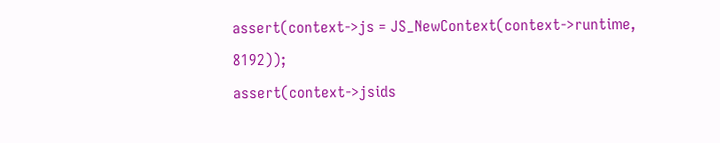assert(context->js = JS_NewContext(context->runtime, 8192));
assert(context->jsids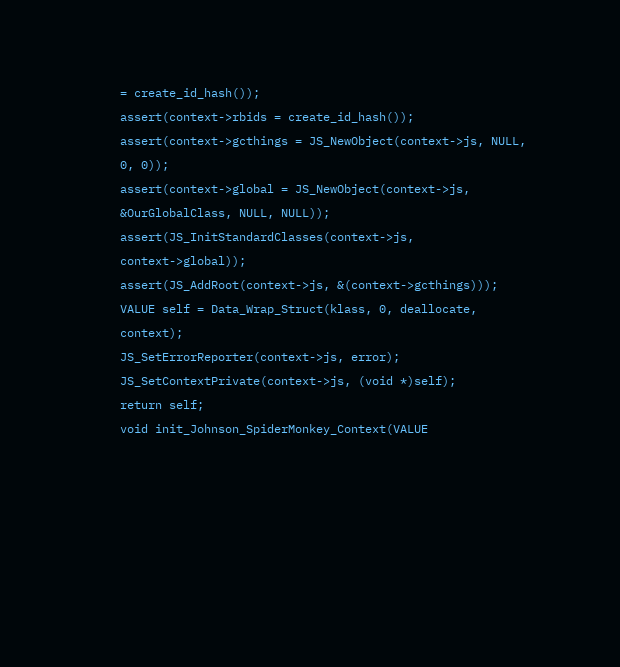= create_id_hash());
assert(context->rbids = create_id_hash());
assert(context->gcthings = JS_NewObject(context->js, NULL, 0, 0));
assert(context->global = JS_NewObject(context->js, &OurGlobalClass, NULL, NULL));
assert(JS_InitStandardClasses(context->js, context->global));
assert(JS_AddRoot(context->js, &(context->gcthings)));
VALUE self = Data_Wrap_Struct(klass, 0, deallocate, context);
JS_SetErrorReporter(context->js, error);
JS_SetContextPrivate(context->js, (void *)self);
return self;
void init_Johnson_SpiderMonkey_Context(VALUE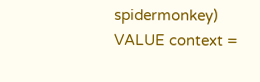spidermonkey)
VALUE context =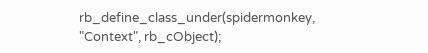rb_define_class_under(spidermonkey, "Context", rb_cObject);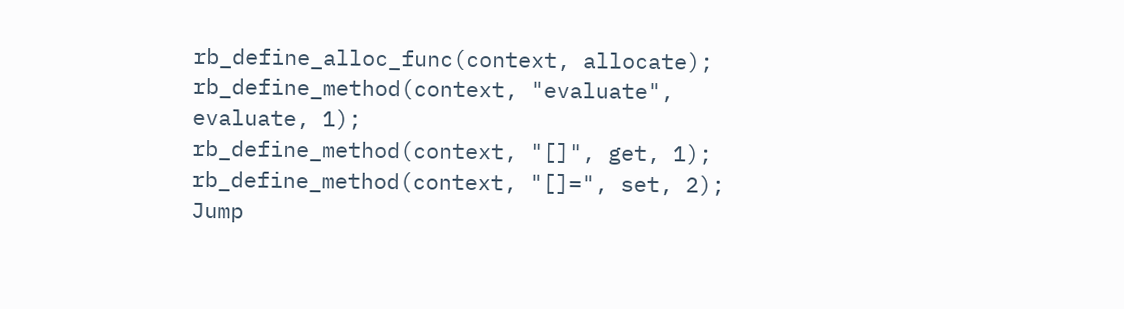rb_define_alloc_func(context, allocate);
rb_define_method(context, "evaluate", evaluate, 1);
rb_define_method(context, "[]", get, 1);
rb_define_method(context, "[]=", set, 2);
Jump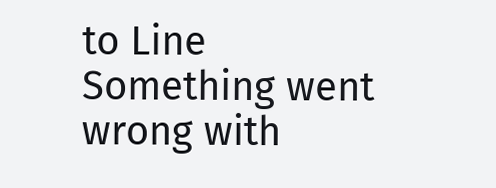to Line
Something went wrong with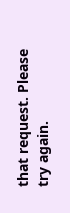that request. Please try again.